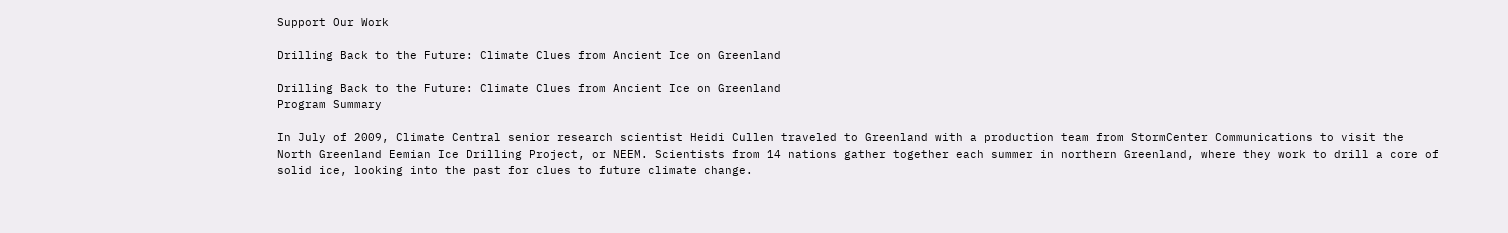Support Our Work

Drilling Back to the Future: Climate Clues from Ancient Ice on Greenland

Drilling Back to the Future: Climate Clues from Ancient Ice on Greenland
Program Summary

In July of 2009, Climate Central senior research scientist Heidi Cullen traveled to Greenland with a production team from StormCenter Communications to visit the North Greenland Eemian Ice Drilling Project, or NEEM. Scientists from 14 nations gather together each summer in northern Greenland, where they work to drill a core of solid ice, looking into the past for clues to future climate change.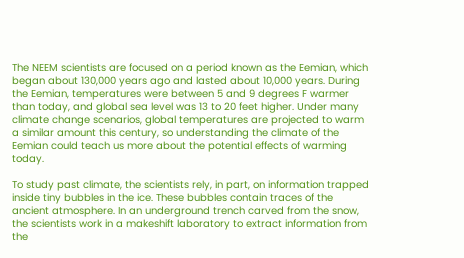The NEEM scientists are focused on a period known as the Eemian, which began about 130,000 years ago and lasted about 10,000 years. During the Eemian, temperatures were between 5 and 9 degrees F warmer than today, and global sea level was 13 to 20 feet higher. Under many climate change scenarios, global temperatures are projected to warm a similar amount this century, so understanding the climate of the Eemian could teach us more about the potential effects of warming today.

To study past climate, the scientists rely, in part, on information trapped inside tiny bubbles in the ice. These bubbles contain traces of the ancient atmosphere. In an underground trench carved from the snow, the scientists work in a makeshift laboratory to extract information from the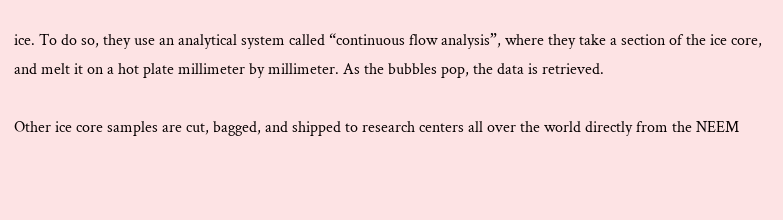ice. To do so, they use an analytical system called “continuous flow analysis”, where they take a section of the ice core, and melt it on a hot plate millimeter by millimeter. As the bubbles pop, the data is retrieved.

Other ice core samples are cut, bagged, and shipped to research centers all over the world directly from the NEEM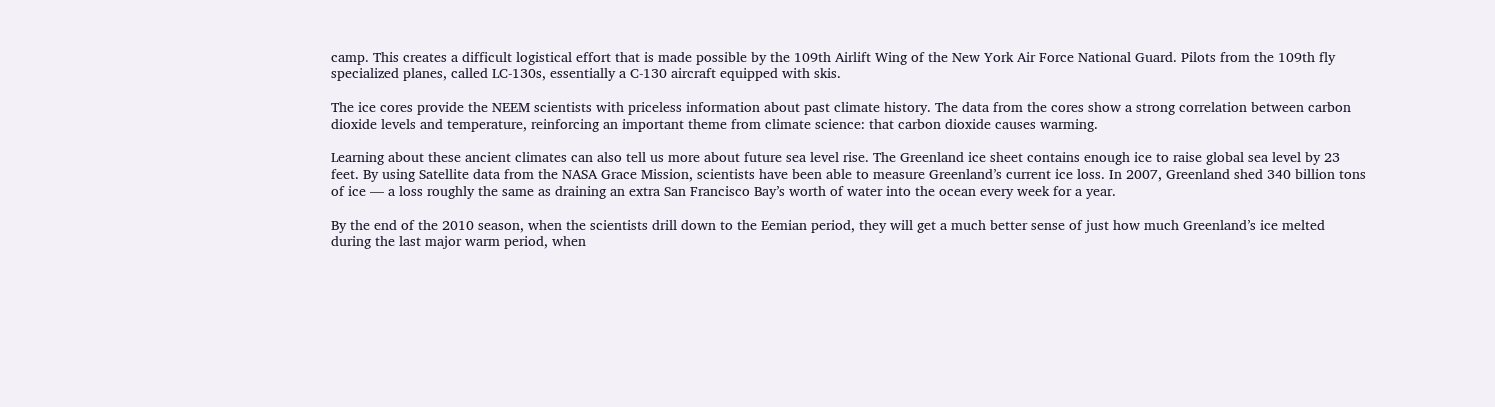camp. This creates a difficult logistical effort that is made possible by the 109th Airlift Wing of the New York Air Force National Guard. Pilots from the 109th fly specialized planes, called LC-130s, essentially a C-130 aircraft equipped with skis.

The ice cores provide the NEEM scientists with priceless information about past climate history. The data from the cores show a strong correlation between carbon dioxide levels and temperature, reinforcing an important theme from climate science: that carbon dioxide causes warming.

Learning about these ancient climates can also tell us more about future sea level rise. The Greenland ice sheet contains enough ice to raise global sea level by 23 feet. By using Satellite data from the NASA Grace Mission, scientists have been able to measure Greenland’s current ice loss. In 2007, Greenland shed 340 billion tons of ice — a loss roughly the same as draining an extra San Francisco Bay’s worth of water into the ocean every week for a year.

By the end of the 2010 season, when the scientists drill down to the Eemian period, they will get a much better sense of just how much Greenland’s ice melted during the last major warm period, when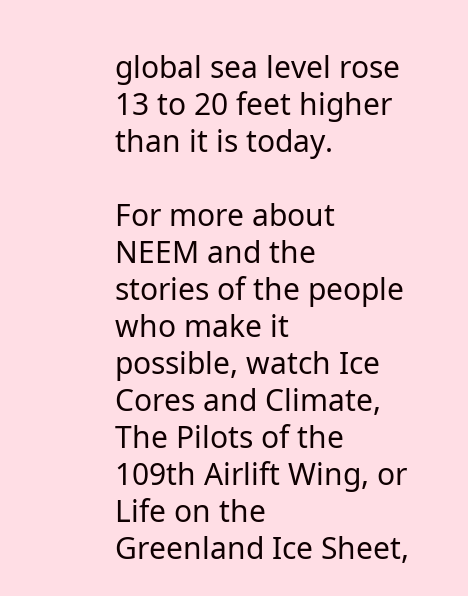global sea level rose 13 to 20 feet higher than it is today.

For more about NEEM and the stories of the people who make it possible, watch Ice Cores and Climate, The Pilots of the 109th Airlift Wing, or Life on the Greenland Ice Sheet,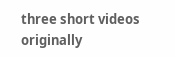three short videos originally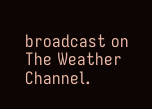broadcast on The Weather Channel.